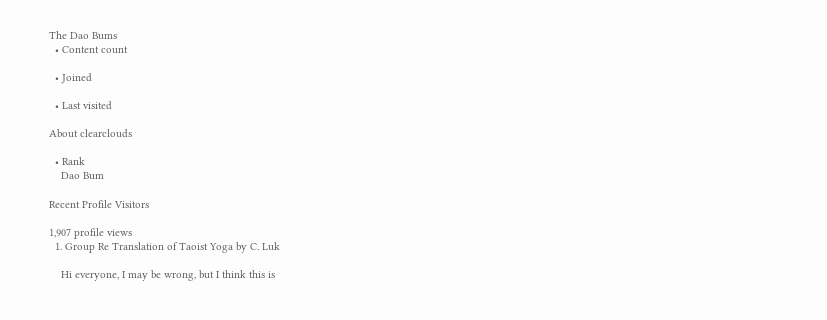The Dao Bums
  • Content count

  • Joined

  • Last visited

About clearclouds

  • Rank
    Dao Bum

Recent Profile Visitors

1,907 profile views
  1. Group Re Translation of Taoist Yoga by C. Luk

    Hi everyone, I may be wrong, but I think this is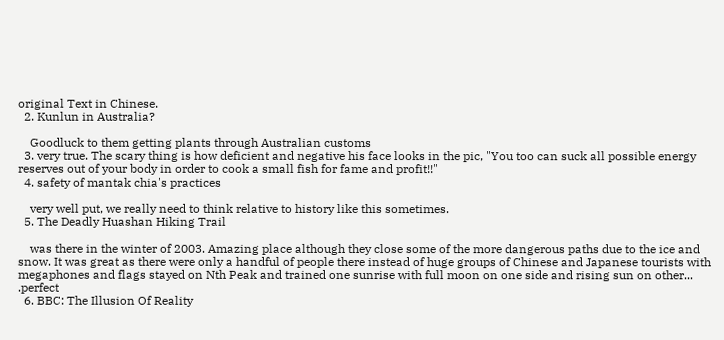original Text in Chinese.
  2. Kunlun in Australia?

    Goodluck to them getting plants through Australian customs
  3. very true. The scary thing is how deficient and negative his face looks in the pic, "You too can suck all possible energy reserves out of your body in order to cook a small fish for fame and profit!!"
  4. safety of mantak chia's practices

    very well put, we really need to think relative to history like this sometimes.
  5. The Deadly Huashan Hiking Trail

    was there in the winter of 2003. Amazing place although they close some of the more dangerous paths due to the ice and snow. It was great as there were only a handful of people there instead of huge groups of Chinese and Japanese tourists with megaphones and flags stayed on Nth Peak and trained one sunrise with full moon on one side and rising sun on other... .perfect
  6. BBC: The Illusion Of Reality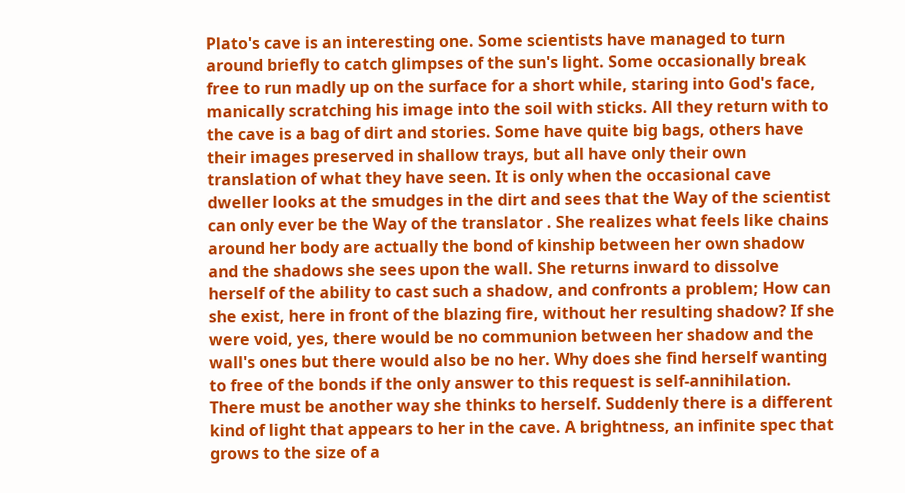Plato's cave is an interesting one. Some scientists have managed to turn around briefly to catch glimpses of the sun's light. Some occasionally break free to run madly up on the surface for a short while, staring into God's face, manically scratching his image into the soil with sticks. All they return with to the cave is a bag of dirt and stories. Some have quite big bags, others have their images preserved in shallow trays, but all have only their own translation of what they have seen. It is only when the occasional cave dweller looks at the smudges in the dirt and sees that the Way of the scientist can only ever be the Way of the translator . She realizes what feels like chains around her body are actually the bond of kinship between her own shadow and the shadows she sees upon the wall. She returns inward to dissolve herself of the ability to cast such a shadow, and confronts a problem; How can she exist, here in front of the blazing fire, without her resulting shadow? If she were void, yes, there would be no communion between her shadow and the wall's ones but there would also be no her. Why does she find herself wanting to free of the bonds if the only answer to this request is self-annihilation. There must be another way she thinks to herself. Suddenly there is a different kind of light that appears to her in the cave. A brightness, an infinite spec that grows to the size of a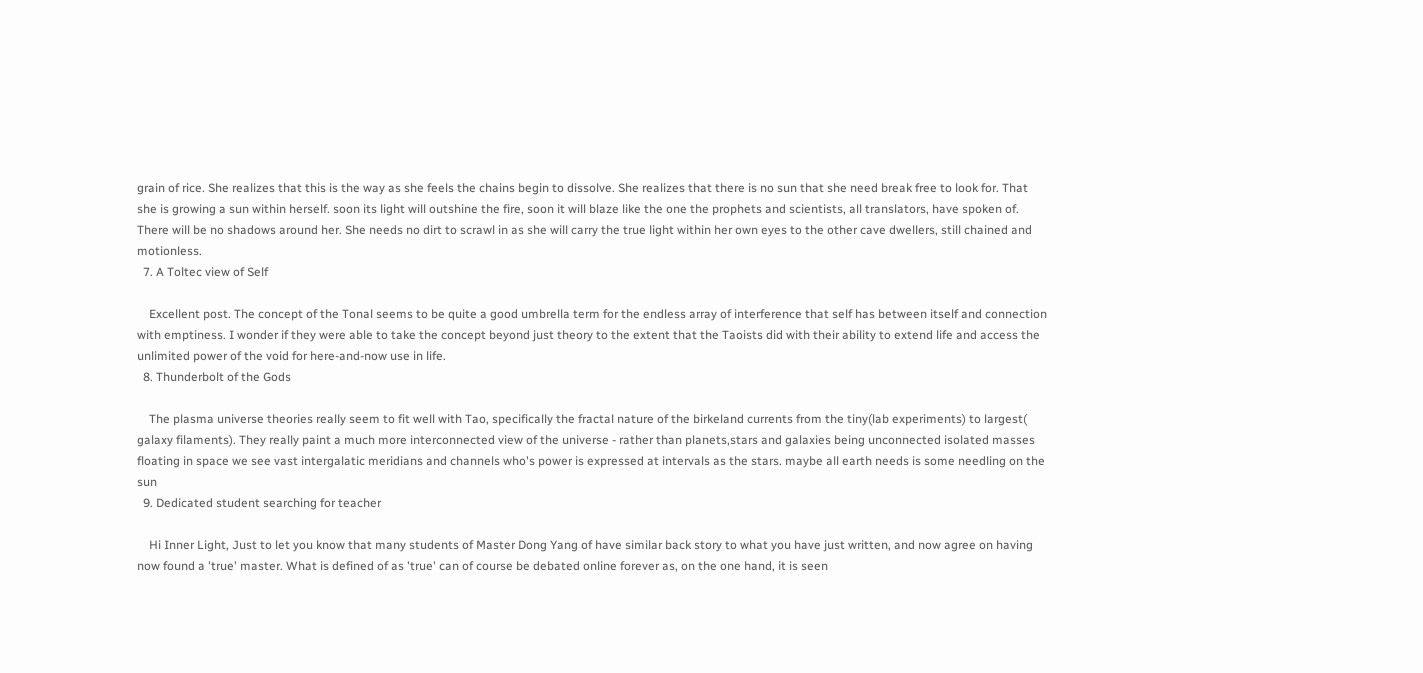grain of rice. She realizes that this is the way as she feels the chains begin to dissolve. She realizes that there is no sun that she need break free to look for. That she is growing a sun within herself. soon its light will outshine the fire, soon it will blaze like the one the prophets and scientists, all translators, have spoken of. There will be no shadows around her. She needs no dirt to scrawl in as she will carry the true light within her own eyes to the other cave dwellers, still chained and motionless.
  7. A Toltec view of Self

    Excellent post. The concept of the Tonal seems to be quite a good umbrella term for the endless array of interference that self has between itself and connection with emptiness. I wonder if they were able to take the concept beyond just theory to the extent that the Taoists did with their ability to extend life and access the unlimited power of the void for here-and-now use in life.
  8. Thunderbolt of the Gods

    The plasma universe theories really seem to fit well with Tao, specifically the fractal nature of the birkeland currents from the tiny(lab experiments) to largest( galaxy filaments). They really paint a much more interconnected view of the universe - rather than planets,stars and galaxies being unconnected isolated masses floating in space we see vast intergalatic meridians and channels who's power is expressed at intervals as the stars. maybe all earth needs is some needling on the sun
  9. Dedicated student searching for teacher

    Hi Inner Light, Just to let you know that many students of Master Dong Yang of have similar back story to what you have just written, and now agree on having now found a 'true' master. What is defined of as 'true' can of course be debated online forever as, on the one hand, it is seen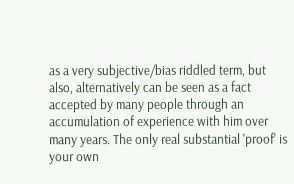as a very subjective/bias riddled term, but also, alternatively can be seen as a fact accepted by many people through an accumulation of experience with him over many years. The only real substantial 'proof' is your own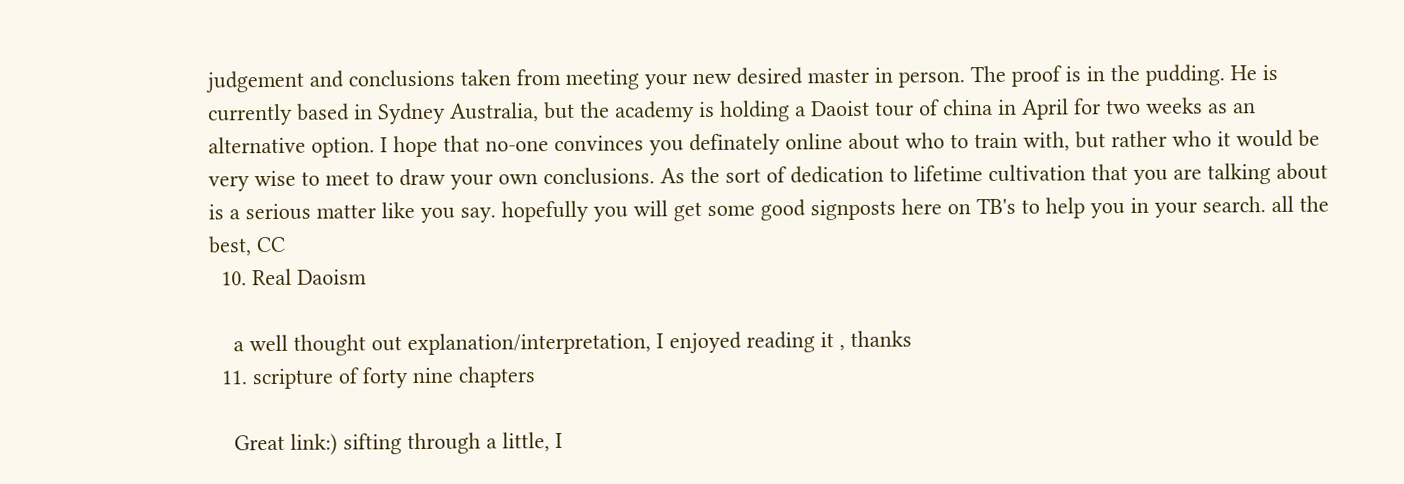judgement and conclusions taken from meeting your new desired master in person. The proof is in the pudding. He is currently based in Sydney Australia, but the academy is holding a Daoist tour of china in April for two weeks as an alternative option. I hope that no-one convinces you definately online about who to train with, but rather who it would be very wise to meet to draw your own conclusions. As the sort of dedication to lifetime cultivation that you are talking about is a serious matter like you say. hopefully you will get some good signposts here on TB's to help you in your search. all the best, CC
  10. Real Daoism

    a well thought out explanation/interpretation, I enjoyed reading it , thanks
  11. scripture of forty nine chapters

    Great link:) sifting through a little, I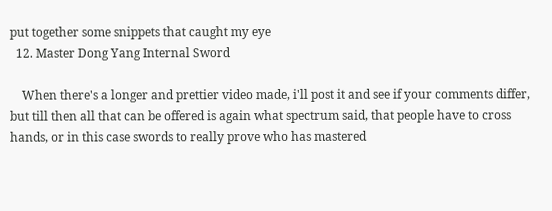put together some snippets that caught my eye
  12. Master Dong Yang Internal Sword

    When there's a longer and prettier video made, i'll post it and see if your comments differ, but till then all that can be offered is again what spectrum said, that people have to cross hands, or in this case swords to really prove who has mastered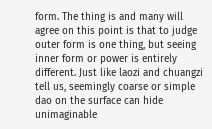form. The thing is and many will agree on this point is that to judge outer form is one thing, but seeing inner form or power is entirely different. Just like laozi and chuangzi tell us, seemingly coarse or simple dao on the surface can hide unimaginable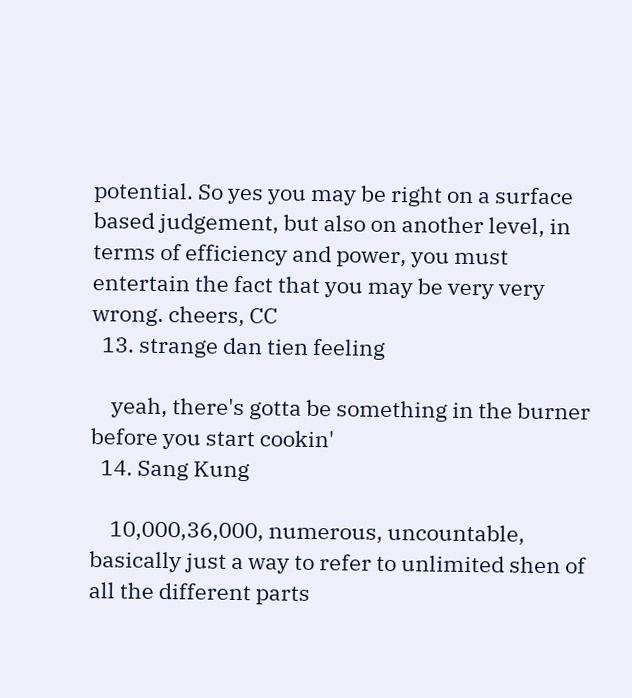potential. So yes you may be right on a surface based judgement, but also on another level, in terms of efficiency and power, you must entertain the fact that you may be very very wrong. cheers, CC
  13. strange dan tien feeling

    yeah, there's gotta be something in the burner before you start cookin'
  14. Sang Kung

    10,000,36,000, numerous, uncountable, basically just a way to refer to unlimited shen of all the different parts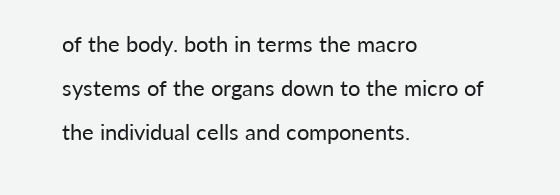of the body. both in terms the macro systems of the organs down to the micro of the individual cells and components.